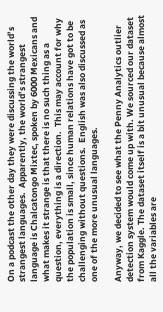On a podcast the other day they were discussing the world’s strangest languages.  Apparently, the world’s strangest language is Chalcatongo Mixtec, spoken by 6000 Mexicans and what makes it strange is that there is no such thing as a question, everything is a direction.  This may account for why the population is small, since human relations have got to be challenging without questions.  English was also discussed as one of the more unusual languages.

Anyway, we decided to see what the Penny Analytics outlier detection system would come up with. We sourced our dataset from Kaggle. The dataset itself is a bit unusual because almost all the variables are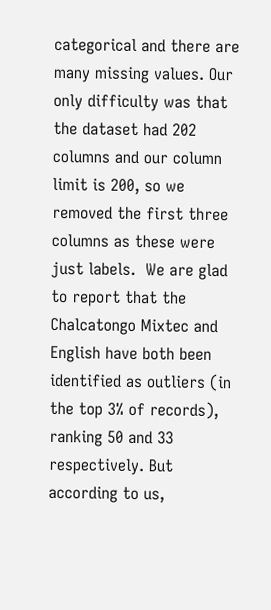categorical and there are many missing values. Our only difficulty was that the dataset had 202 columns and our column limit is 200, so we removed the first three columns as these were just labels.  We are glad to report that the Chalcatongo Mixtec and English have both been identified as outliers (in the top 3% of records), ranking 50 and 33 respectively. But according to us,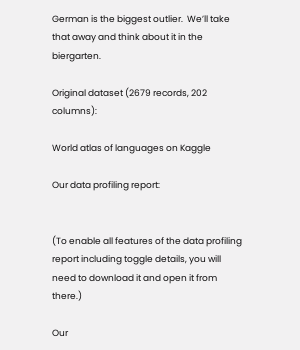German is the biggest outlier.  We’ll take that away and think about it in the biergarten.

Original dataset (2679 records, 202 columns):

World atlas of languages on Kaggle

Our data profiling report:


(To enable all features of the data profiling report including toggle details, you will need to download it and open it from there.)

Our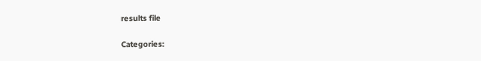results file

Categories: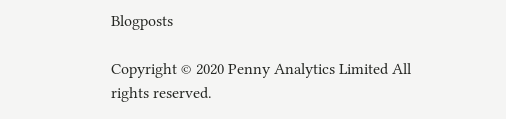Blogposts

Copyright © 2020 Penny Analytics Limited All rights reserved.